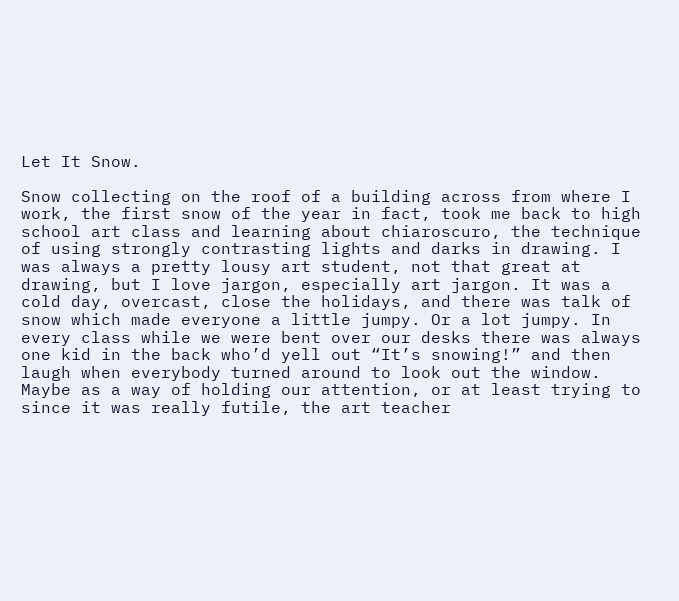Let It Snow.

Snow collecting on the roof of a building across from where I work, the first snow of the year in fact, took me back to high school art class and learning about chiaroscuro, the technique of using strongly contrasting lights and darks in drawing. I was always a pretty lousy art student, not that great at drawing, but I love jargon, especially art jargon. It was a cold day, overcast, close the holidays, and there was talk of snow which made everyone a little jumpy. Or a lot jumpy. In every class while we were bent over our desks there was always one kid in the back who’d yell out “It’s snowing!” and then laugh when everybody turned around to look out the window.
Maybe as a way of holding our attention, or at least trying to since it was really futile, the art teacher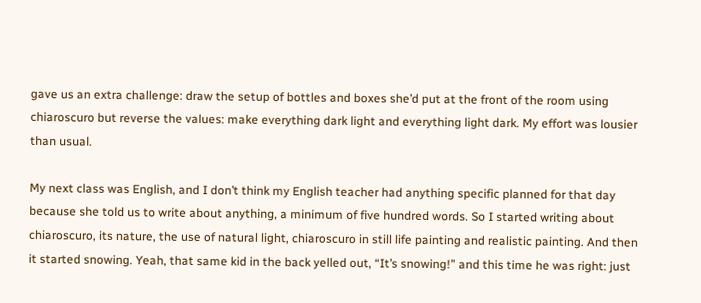gave us an extra challenge: draw the setup of bottles and boxes she’d put at the front of the room using chiaroscuro but reverse the values: make everything dark light and everything light dark. My effort was lousier than usual.

My next class was English, and I don’t think my English teacher had anything specific planned for that day because she told us to write about anything, a minimum of five hundred words. So I started writing about chiaroscuro, its nature, the use of natural light, chiaroscuro in still life painting and realistic painting. And then it started snowing. Yeah, that same kid in the back yelled out, “It’s snowing!” and this time he was right: just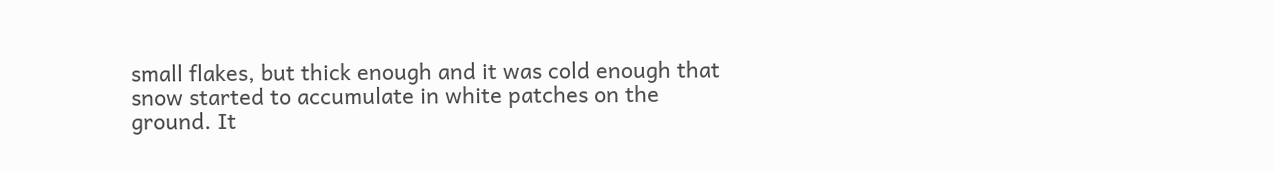small flakes, but thick enough and it was cold enough that snow started to accumulate in white patches on the ground. It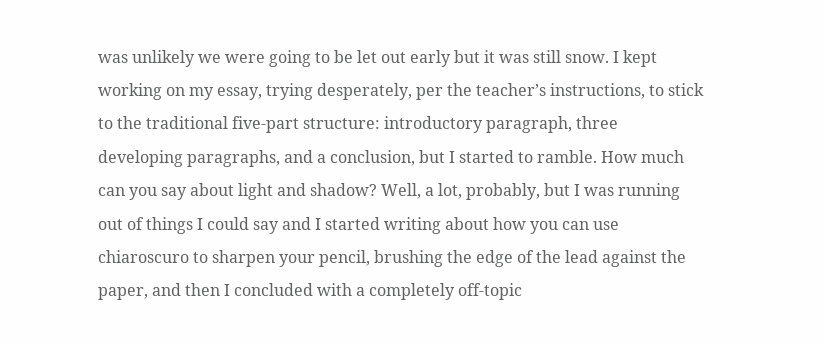was unlikely we were going to be let out early but it was still snow. I kept working on my essay, trying desperately, per the teacher’s instructions, to stick to the traditional five-part structure: introductory paragraph, three developing paragraphs, and a conclusion, but I started to ramble. How much can you say about light and shadow? Well, a lot, probably, but I was running out of things I could say and I started writing about how you can use chiaroscuro to sharpen your pencil, brushing the edge of the lead against the paper, and then I concluded with a completely off-topic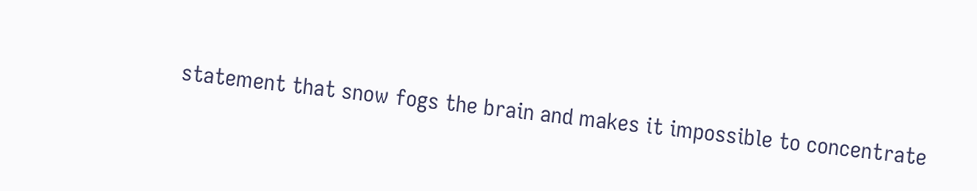statement that snow fogs the brain and makes it impossible to concentrate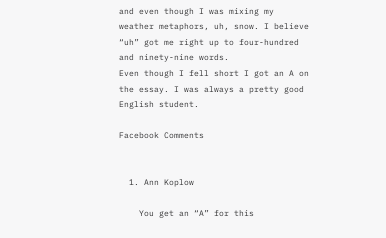and even though I was mixing my weather metaphors, uh, snow. I believe “uh” got me right up to four-hundred and ninety-nine words.
Even though I fell short I got an A on the essay. I was always a pretty good English student.

Facebook Comments


  1. Ann Koplow

    You get an “A” for this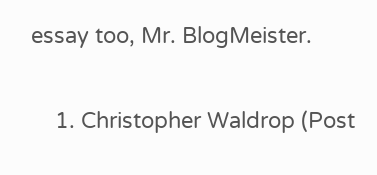essay too, Mr. BlogMeister.

    1. Christopher Waldrop (Post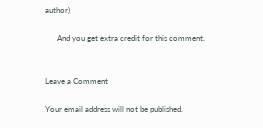author)

      And you get extra credit for this comment.


Leave a Comment

Your email address will not be published.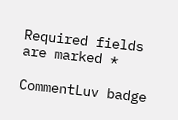Required fields are marked *

CommentLuv badge